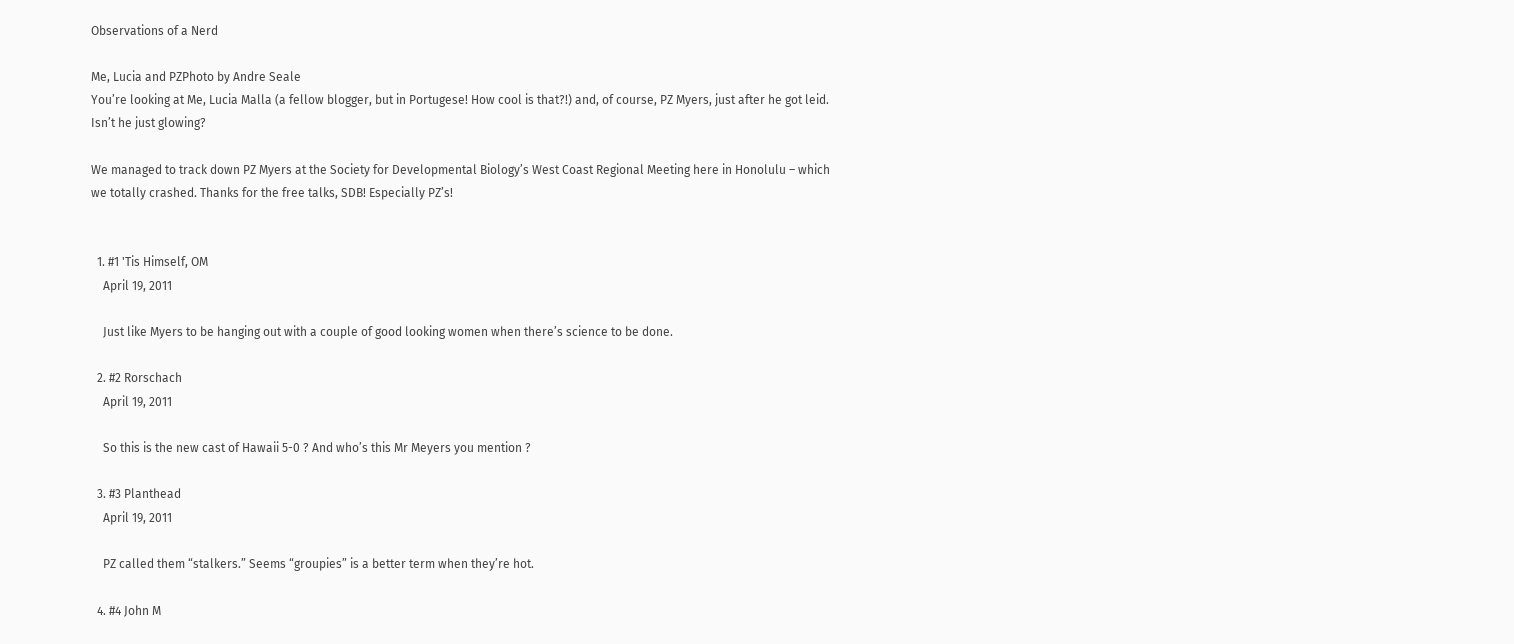Observations of a Nerd

Me, Lucia and PZPhoto by Andre Seale
You’re looking at Me, Lucia Malla (a fellow blogger, but in Portugese! How cool is that?!) and, of course, PZ Myers, just after he got leid. Isn’t he just glowing?

We managed to track down PZ Myers at the Society for Developmental Biology’s West Coast Regional Meeting here in Honolulu – which we totally crashed. Thanks for the free talks, SDB! Especially PZ’s!


  1. #1 'Tis Himself, OM
    April 19, 2011

    Just like Myers to be hanging out with a couple of good looking women when there’s science to be done.

  2. #2 Rorschach
    April 19, 2011

    So this is the new cast of Hawaii 5-0 ? And who’s this Mr Meyers you mention ?

  3. #3 Planthead
    April 19, 2011

    PZ called them “stalkers.” Seems “groupies” is a better term when they’re hot.

  4. #4 John M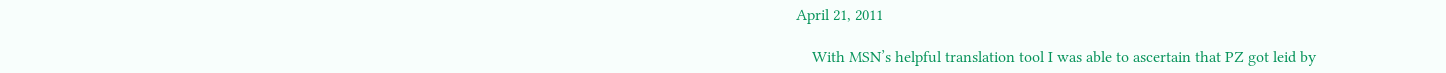April 21, 2011

    With MSN’s helpful translation tool I was able to ascertain that PZ got leid by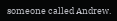someone called Andrew.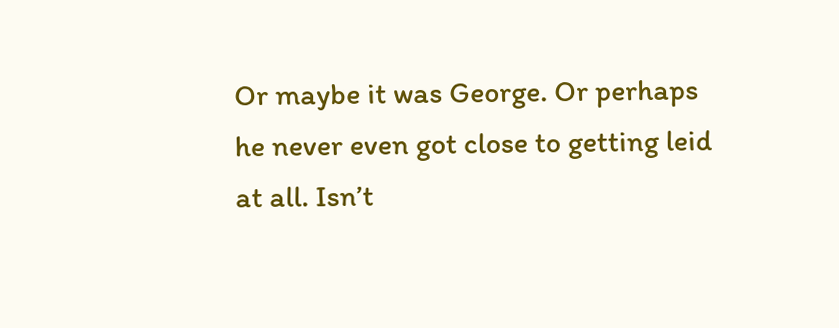Or maybe it was George. Or perhaps he never even got close to getting leid at all. Isn’t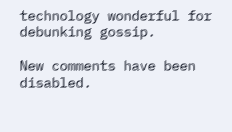technology wonderful for debunking gossip.

New comments have been disabled.